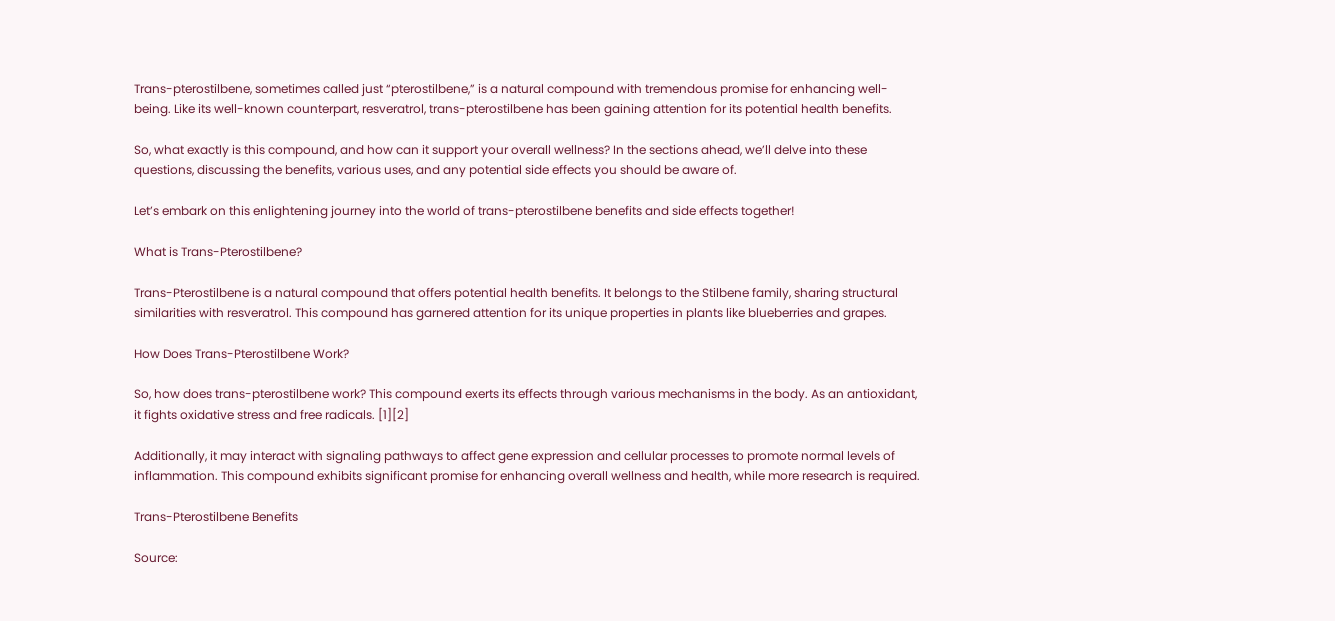Trans-pterostilbene, sometimes called just “pterostilbene,” is a natural compound with tremendous promise for enhancing well-being. Like its well-known counterpart, resveratrol, trans-pterostilbene has been gaining attention for its potential health benefits.

So, what exactly is this compound, and how can it support your overall wellness? In the sections ahead, we’ll delve into these questions, discussing the benefits, various uses, and any potential side effects you should be aware of.

Let’s embark on this enlightening journey into the world of trans-pterostilbene benefits and side effects together!

What is Trans-Pterostilbene?

Trans-Pterostilbene is a natural compound that offers potential health benefits. It belongs to the Stilbene family, sharing structural similarities with resveratrol. This compound has garnered attention for its unique properties in plants like blueberries and grapes.

How Does Trans-Pterostilbene Work?

So, how does trans-pterostilbene work? This compound exerts its effects through various mechanisms in the body. As an antioxidant, it fights oxidative stress and free radicals. [1][2]

Additionally, it may interact with signaling pathways to affect gene expression and cellular processes to promote normal levels of inflammation. This compound exhibits significant promise for enhancing overall wellness and health, while more research is required.

Trans-Pterostilbene Benefits

Source: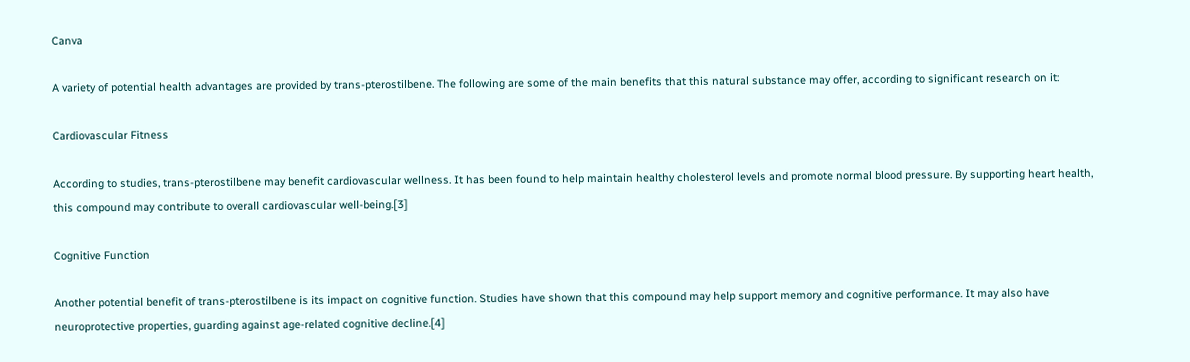Canva

A variety of potential health advantages are provided by trans-pterostilbene. The following are some of the main benefits that this natural substance may offer, according to significant research on it:

Cardiovascular Fitness

According to studies, trans-pterostilbene may benefit cardiovascular wellness. It has been found to help maintain healthy cholesterol levels and promote normal blood pressure. By supporting heart health, this compound may contribute to overall cardiovascular well-being.[3]

Cognitive Function

Another potential benefit of trans-pterostilbene is its impact on cognitive function. Studies have shown that this compound may help support memory and cognitive performance. It may also have neuroprotective properties, guarding against age-related cognitive decline.[4]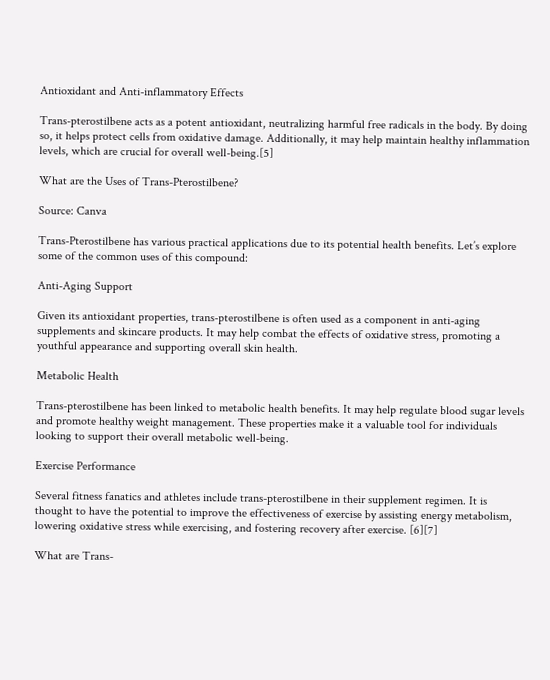Antioxidant and Anti-inflammatory Effects

Trans-pterostilbene acts as a potent antioxidant, neutralizing harmful free radicals in the body. By doing so, it helps protect cells from oxidative damage. Additionally, it may help maintain healthy inflammation levels, which are crucial for overall well-being.[5]

What are the Uses of Trans-Pterostilbene?

Source: Canva

Trans-Pterostilbene has various practical applications due to its potential health benefits. Let’s explore some of the common uses of this compound:

Anti-Aging Support

Given its antioxidant properties, trans-pterostilbene is often used as a component in anti-aging supplements and skincare products. It may help combat the effects of oxidative stress, promoting a youthful appearance and supporting overall skin health.

Metabolic Health

Trans-pterostilbene has been linked to metabolic health benefits. It may help regulate blood sugar levels and promote healthy weight management. These properties make it a valuable tool for individuals looking to support their overall metabolic well-being.

Exercise Performance

Several fitness fanatics and athletes include trans-pterostilbene in their supplement regimen. It is thought to have the potential to improve the effectiveness of exercise by assisting energy metabolism, lowering oxidative stress while exercising, and fostering recovery after exercise. [6][7]

What are Trans-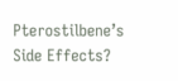Pterostilbene’s Side Effects?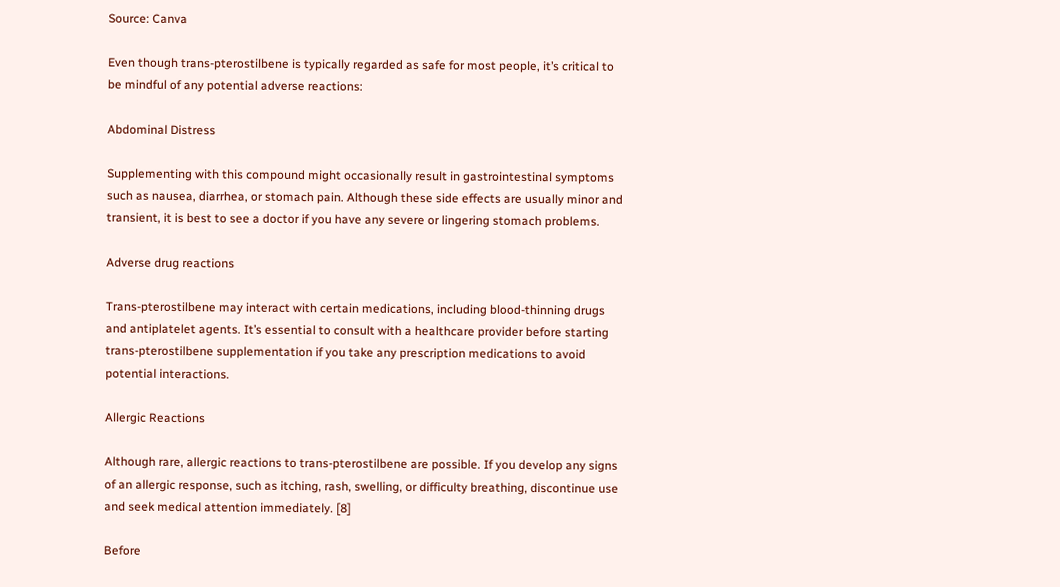Source: Canva

Even though trans-pterostilbene is typically regarded as safe for most people, it’s critical to be mindful of any potential adverse reactions:

Abdominal Distress

Supplementing with this compound might occasionally result in gastrointestinal symptoms such as nausea, diarrhea, or stomach pain. Although these side effects are usually minor and transient, it is best to see a doctor if you have any severe or lingering stomach problems.

Adverse drug reactions

Trans-pterostilbene may interact with certain medications, including blood-thinning drugs and antiplatelet agents. It’s essential to consult with a healthcare provider before starting trans-pterostilbene supplementation if you take any prescription medications to avoid potential interactions.

Allergic Reactions

Although rare, allergic reactions to trans-pterostilbene are possible. If you develop any signs of an allergic response, such as itching, rash, swelling, or difficulty breathing, discontinue use and seek medical attention immediately. [8]

Before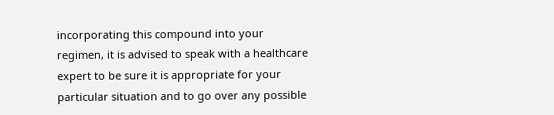incorporating this compound into your regimen, it is advised to speak with a healthcare expert to be sure it is appropriate for your particular situation and to go over any possible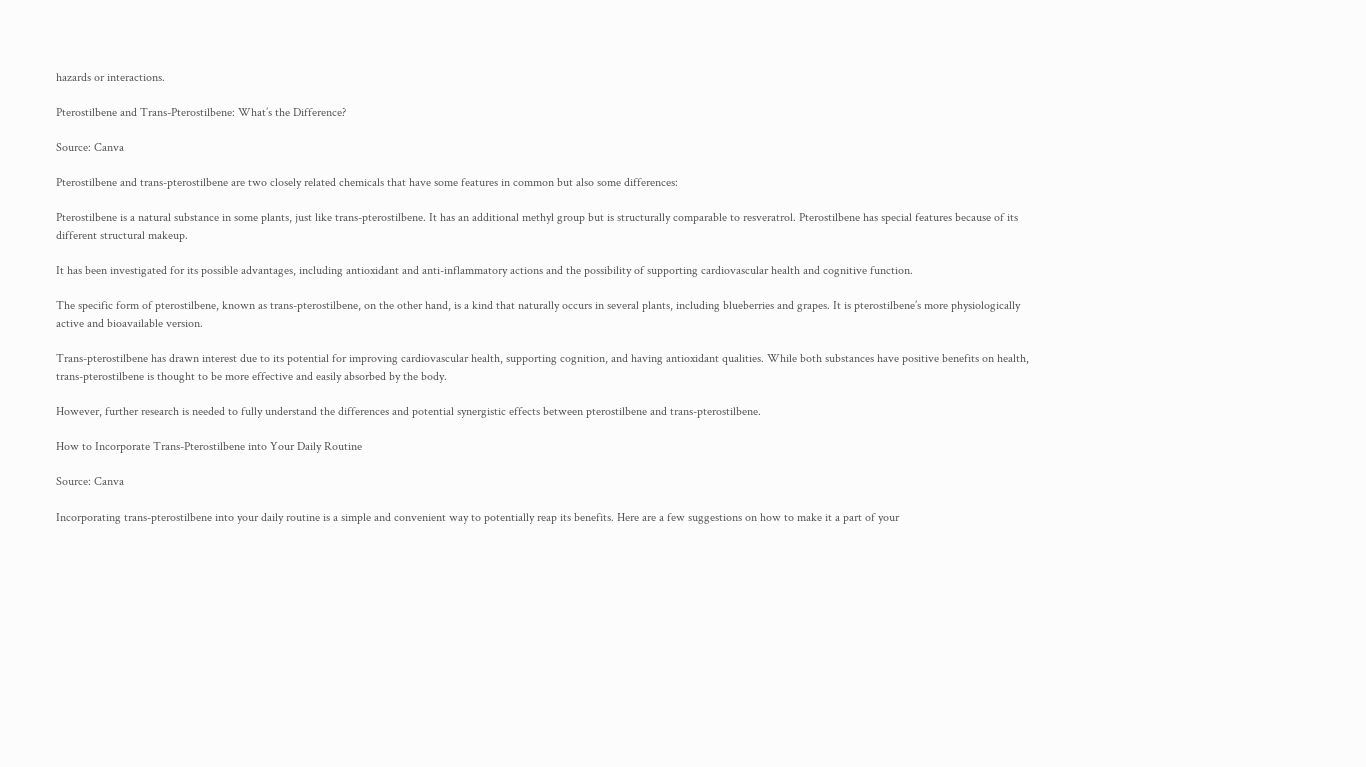hazards or interactions.

Pterostilbene and Trans-Pterostilbene: What’s the Difference?

Source: Canva

Pterostilbene and trans-pterostilbene are two closely related chemicals that have some features in common but also some differences:

Pterostilbene is a natural substance in some plants, just like trans-pterostilbene. It has an additional methyl group but is structurally comparable to resveratrol. Pterostilbene has special features because of its different structural makeup.

It has been investigated for its possible advantages, including antioxidant and anti-inflammatory actions and the possibility of supporting cardiovascular health and cognitive function.

The specific form of pterostilbene, known as trans-pterostilbene, on the other hand, is a kind that naturally occurs in several plants, including blueberries and grapes. It is pterostilbene’s more physiologically active and bioavailable version.

Trans-pterostilbene has drawn interest due to its potential for improving cardiovascular health, supporting cognition, and having antioxidant qualities. While both substances have positive benefits on health, trans-pterostilbene is thought to be more effective and easily absorbed by the body.

However, further research is needed to fully understand the differences and potential synergistic effects between pterostilbene and trans-pterostilbene.

How to Incorporate Trans-Pterostilbene into Your Daily Routine

Source: Canva

Incorporating trans-pterostilbene into your daily routine is a simple and convenient way to potentially reap its benefits. Here are a few suggestions on how to make it a part of your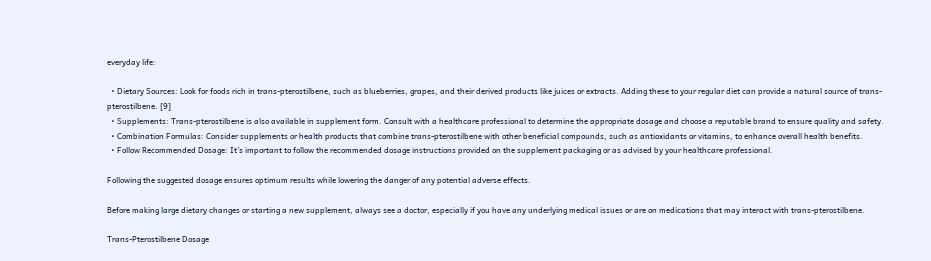everyday life:

  • Dietary Sources: Look for foods rich in trans-pterostilbene, such as blueberries, grapes, and their derived products like juices or extracts. Adding these to your regular diet can provide a natural source of trans-pterostilbene. [9]
  • Supplements: Trans-pterostilbene is also available in supplement form. Consult with a healthcare professional to determine the appropriate dosage and choose a reputable brand to ensure quality and safety.
  • Combination Formulas: Consider supplements or health products that combine trans-pterostilbene with other beneficial compounds, such as antioxidants or vitamins, to enhance overall health benefits.
  • Follow Recommended Dosage: It’s important to follow the recommended dosage instructions provided on the supplement packaging or as advised by your healthcare professional.

Following the suggested dosage ensures optimum results while lowering the danger of any potential adverse effects.

Before making large dietary changes or starting a new supplement, always see a doctor, especially if you have any underlying medical issues or are on medications that may interact with trans-pterostilbene.

Trans-Pterostilbene Dosage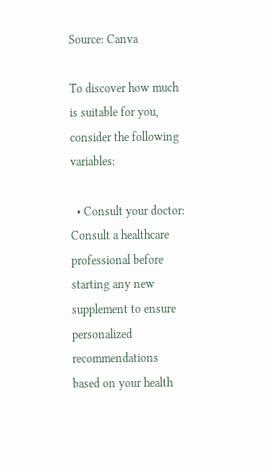Source: Canva

To discover how much is suitable for you, consider the following variables:

  • Consult your doctor: Consult a healthcare professional before starting any new supplement to ensure personalized recommendations based on your health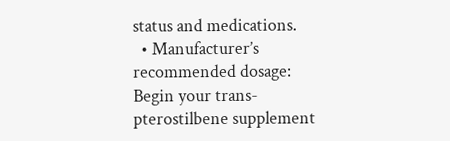status and medications.
  • Manufacturer’s recommended dosage: Begin your trans-pterostilbene supplement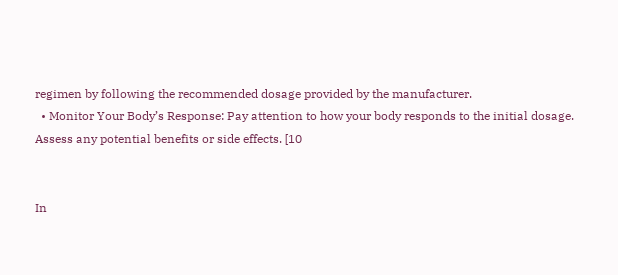regimen by following the recommended dosage provided by the manufacturer.
  • Monitor Your Body’s Response: Pay attention to how your body responds to the initial dosage. Assess any potential benefits or side effects. [10


In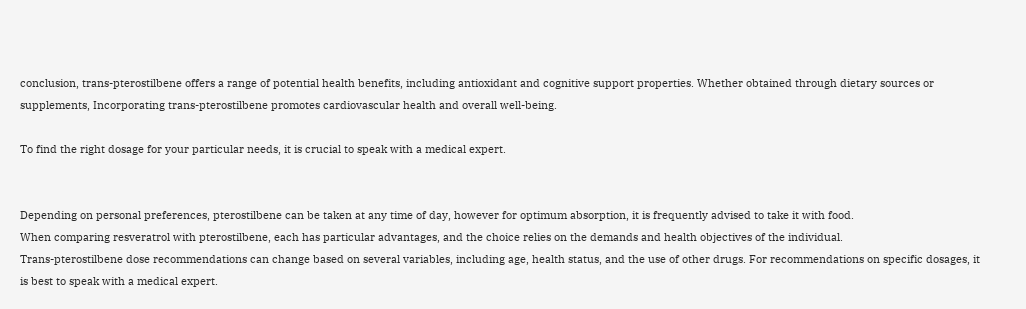conclusion, trans-pterostilbene offers a range of potential health benefits, including antioxidant and cognitive support properties. Whether obtained through dietary sources or supplements, Incorporating trans-pterostilbene promotes cardiovascular health and overall well-being.

To find the right dosage for your particular needs, it is crucial to speak with a medical expert.


Depending on personal preferences, pterostilbene can be taken at any time of day, however for optimum absorption, it is frequently advised to take it with food.
When comparing resveratrol with pterostilbene, each has particular advantages, and the choice relies on the demands and health objectives of the individual.
Trans-pterostilbene dose recommendations can change based on several variables, including age, health status, and the use of other drugs. For recommendations on specific dosages, it is best to speak with a medical expert.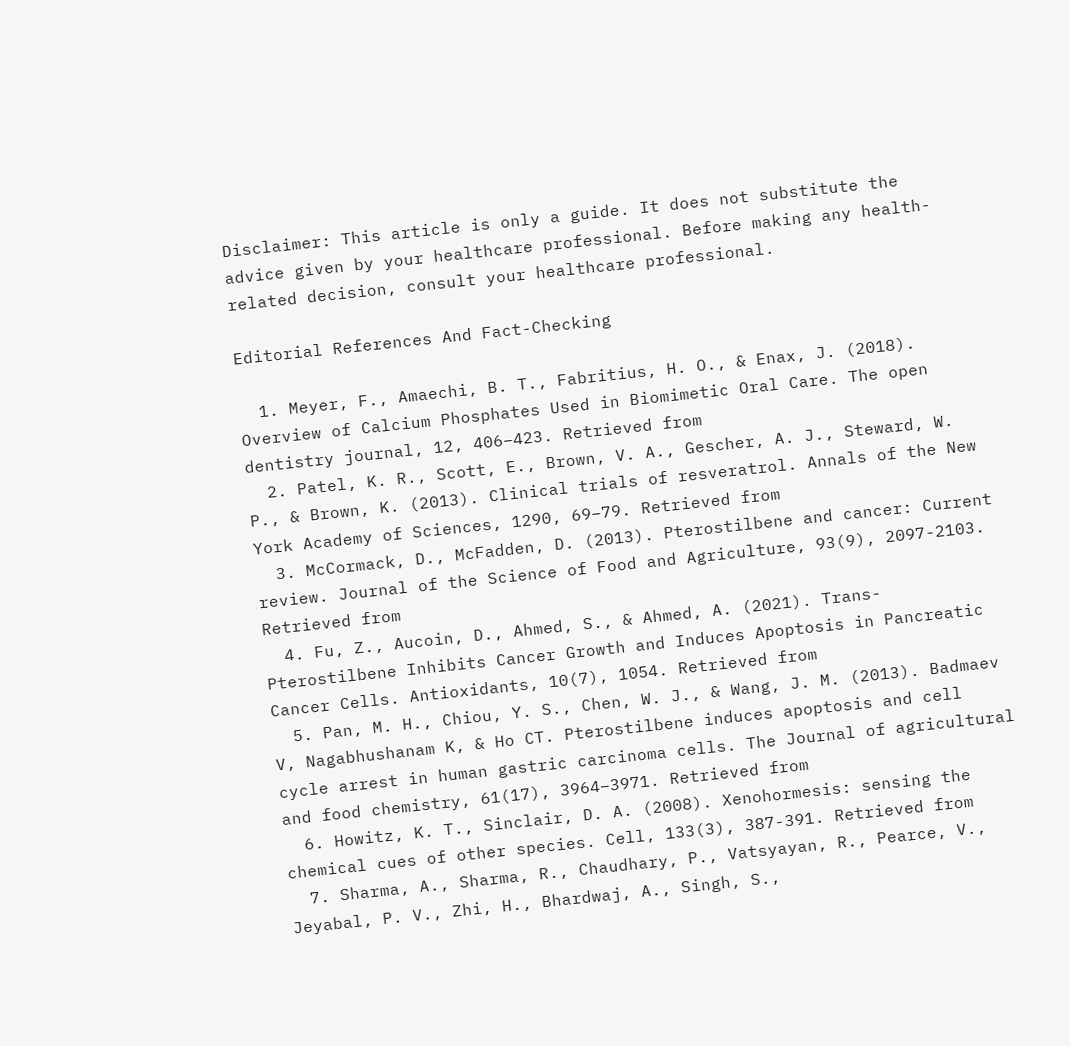Disclaimer: This article is only a guide. It does not substitute the advice given by your healthcare professional. Before making any health-related decision, consult your healthcare professional.

Editorial References And Fact-Checking

  1. Meyer, F., Amaechi, B. T., Fabritius, H. O., & Enax, J. (2018). Overview of Calcium Phosphates Used in Biomimetic Oral Care. The open dentistry journal, 12, 406–423. Retrieved from
  2. Patel, K. R., Scott, E., Brown, V. A., Gescher, A. J., Steward, W. P., & Brown, K. (2013). Clinical trials of resveratrol. Annals of the New York Academy of Sciences, 1290, 69–79. Retrieved from
  3. McCormack, D., McFadden, D. (2013). Pterostilbene and cancer: Current review. Journal of the Science of Food and Agriculture, 93(9), 2097-2103. Retrieved from
  4. Fu, Z., Aucoin, D., Ahmed, S., & Ahmed, A. (2021). Trans-Pterostilbene Inhibits Cancer Growth and Induces Apoptosis in Pancreatic Cancer Cells. Antioxidants, 10(7), 1054. Retrieved from
  5. Pan, M. H., Chiou, Y. S., Chen, W. J., & Wang, J. M. (2013). Badmaev V, Nagabhushanam K, & Ho CT. Pterostilbene induces apoptosis and cell cycle arrest in human gastric carcinoma cells. The Journal of agricultural and food chemistry, 61(17), 3964–3971. Retrieved from
  6. Howitz, K. T., Sinclair, D. A. (2008). Xenohormesis: sensing the chemical cues of other species. Cell, 133(3), 387-391. Retrieved from
  7. Sharma, A., Sharma, R., Chaudhary, P., Vatsyayan, R., Pearce, V., Jeyabal, P. V., Zhi, H., Bhardwaj, A., Singh, S.,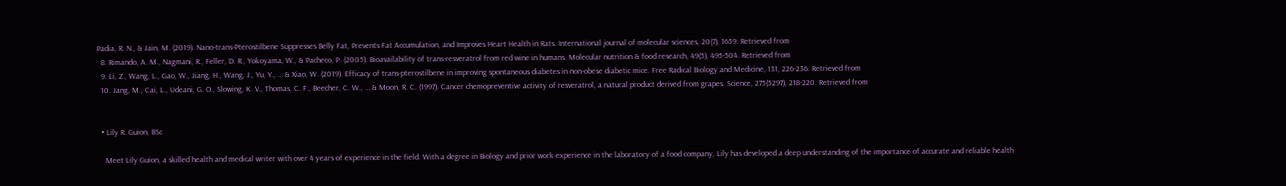Padia, R. N., & Jain, M. (2019). Nano-trans-Pterostilbene Suppresses Belly Fat, Prevents Fat Accumulation, and Improves Heart Health in Rats. International journal of molecular sciences, 20(7), 1659. Retrieved from
  8. Rimando, A. M., Nagmani, R., Feller, D. R., Yokoyama, W., & Pacheco, P. (2005). Bioavailability of trans-resveratrol from red wine in humans. Molecular nutrition & food research, 49(5), 495-504. Retrieved from
  9. Li, Z., Wang, L., Gao, W., Jiang, H., Wang, J., Yu, Y., … & Xiao, W. (2019). Efficacy of trans-pterostilbene in improving spontaneous diabetes in non-obese diabetic mice. Free Radical Biology and Medicine, 131, 226-236. Retrieved from
  10. Jang, M., Cai, L., Udeani, G. O., Slowing, K. V., Thomas, C. F., Beecher, C. W., … & Moon, R. C. (1997). Cancer chemopreventive activity of resveratrol, a natural product derived from grapes. Science, 275(5297), 218-220. Retrieved from


  • Lily R. Guion, BSc

    Meet Lily Guion, a skilled health and medical writer with over 4 years of experience in the field. With a degree in Biology and prior work experience in the laboratory of a food company, Lily has developed a deep understanding of the importance of accurate and reliable health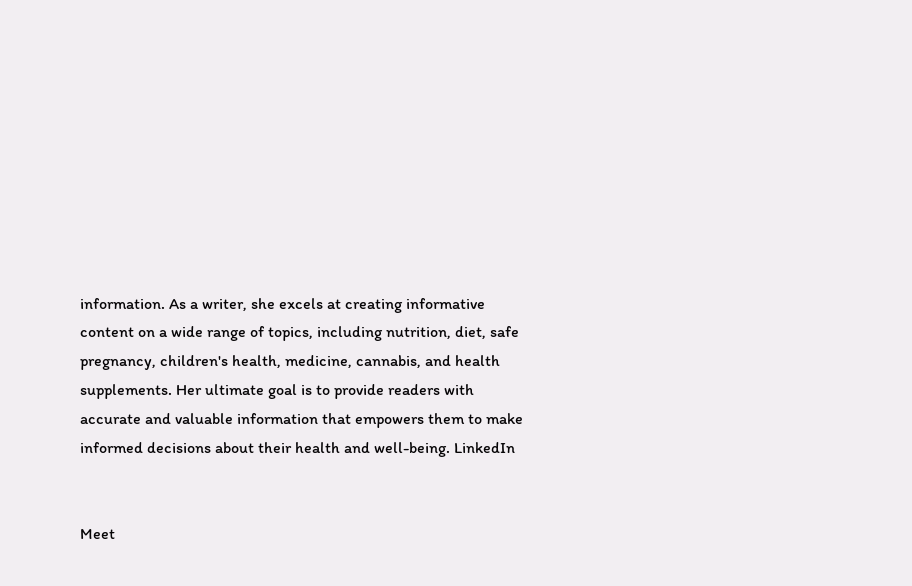information. As a writer, she excels at creating informative content on a wide range of topics, including nutrition, diet, safe pregnancy, children's health, medicine, cannabis, and health supplements. Her ultimate goal is to provide readers with accurate and valuable information that empowers them to make informed decisions about their health and well-being. LinkedIn


Meet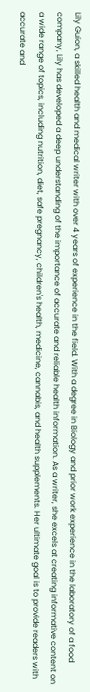Lily Guion, a skilled health and medical writer with over 4 years of experience in the field. With a degree in Biology and prior work experience in the laboratory of a food company, Lily has developed a deep understanding of the importance of accurate and reliable health information. As a writer, she excels at creating informative content on a wide range of topics, including nutrition, diet, safe pregnancy, children's health, medicine, cannabis, and health supplements. Her ultimate goal is to provide readers with accurate and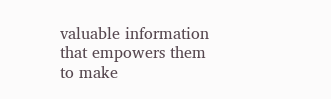valuable information that empowers them to make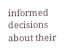informed decisions about their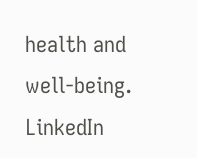health and well-being. LinkedIn